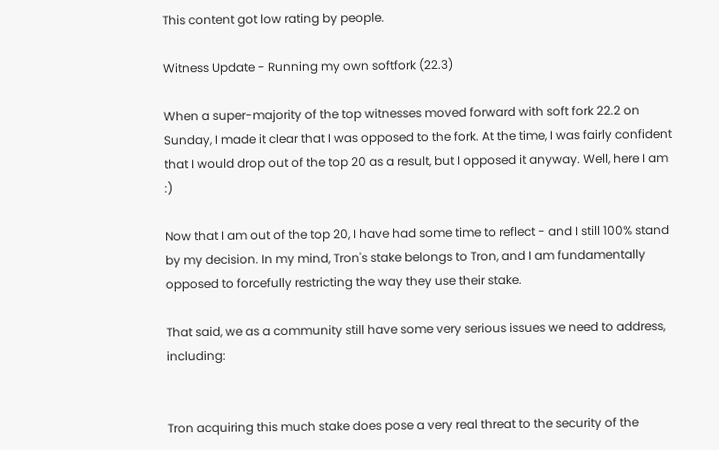This content got low rating by people.

Witness Update - Running my own softfork (22.3)

When a super-majority of the top witnesses moved forward with soft fork 22.2 on Sunday, I made it clear that I was opposed to the fork. At the time, I was fairly confident that I would drop out of the top 20 as a result, but I opposed it anyway. Well, here I am :)

Now that I am out of the top 20, I have had some time to reflect - and I still 100% stand by my decision. In my mind, Tron's stake belongs to Tron, and I am fundamentally opposed to forcefully restricting the way they use their stake.

That said, we as a community still have some very serious issues we need to address, including:


Tron acquiring this much stake does pose a very real threat to the security of the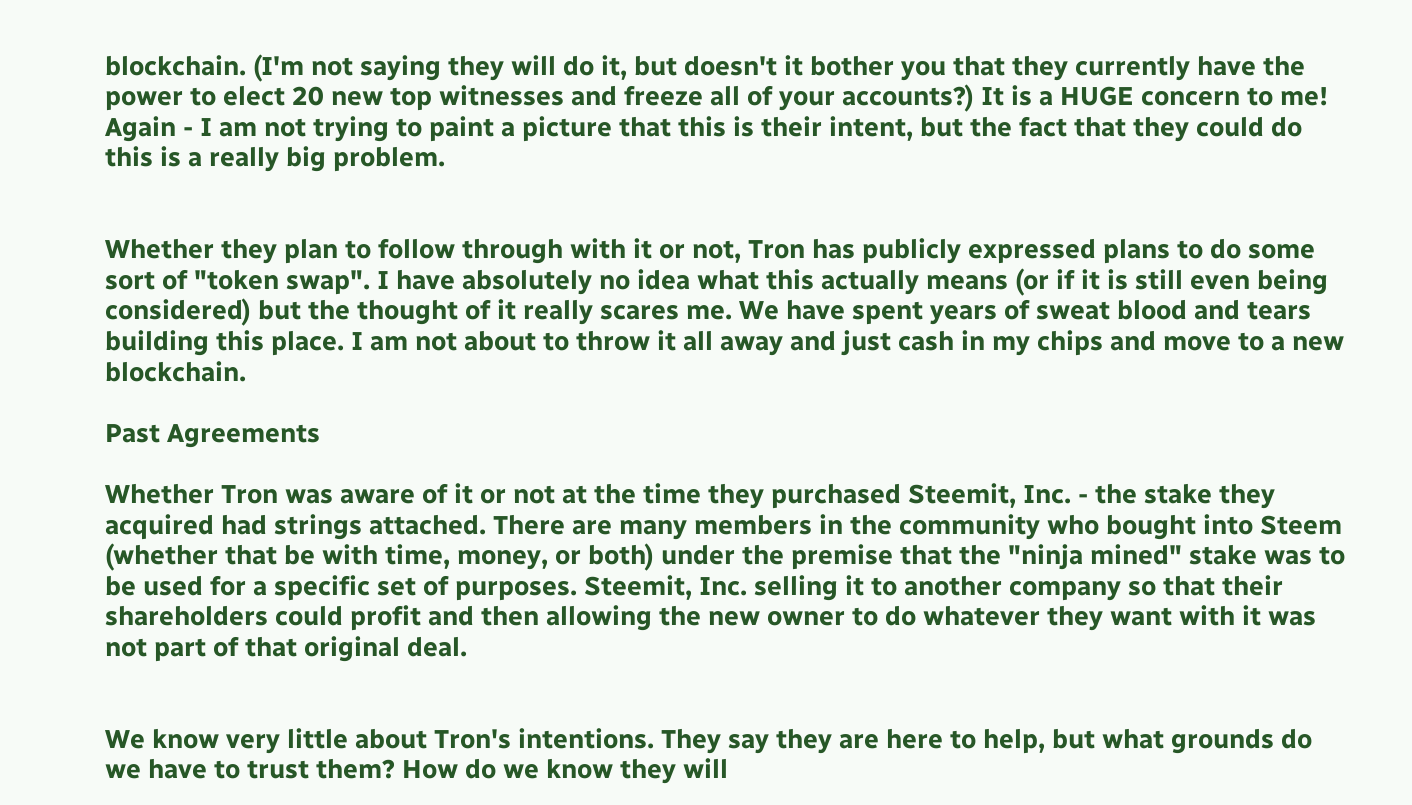blockchain. (I'm not saying they will do it, but doesn't it bother you that they currently have the power to elect 20 new top witnesses and freeze all of your accounts?) It is a HUGE concern to me! Again - I am not trying to paint a picture that this is their intent, but the fact that they could do this is a really big problem.


Whether they plan to follow through with it or not, Tron has publicly expressed plans to do some sort of "token swap". I have absolutely no idea what this actually means (or if it is still even being considered) but the thought of it really scares me. We have spent years of sweat blood and tears building this place. I am not about to throw it all away and just cash in my chips and move to a new blockchain.

Past Agreements

Whether Tron was aware of it or not at the time they purchased Steemit, Inc. - the stake they acquired had strings attached. There are many members in the community who bought into Steem (whether that be with time, money, or both) under the premise that the "ninja mined" stake was to be used for a specific set of purposes. Steemit, Inc. selling it to another company so that their shareholders could profit and then allowing the new owner to do whatever they want with it was not part of that original deal.


We know very little about Tron's intentions. They say they are here to help, but what grounds do we have to trust them? How do we know they will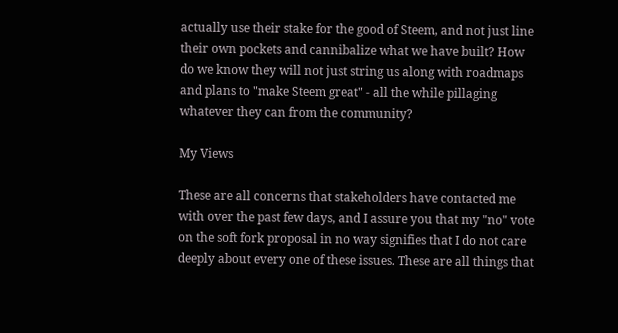actually use their stake for the good of Steem, and not just line their own pockets and cannibalize what we have built? How do we know they will not just string us along with roadmaps and plans to "make Steem great" - all the while pillaging whatever they can from the community?

My Views

These are all concerns that stakeholders have contacted me with over the past few days, and I assure you that my "no" vote on the soft fork proposal in no way signifies that I do not care deeply about every one of these issues. These are all things that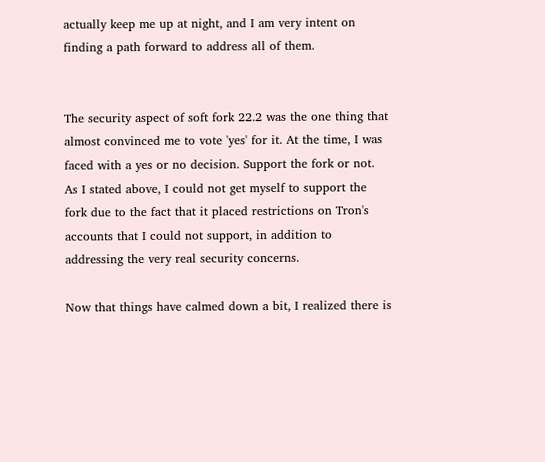actually keep me up at night, and I am very intent on finding a path forward to address all of them.


The security aspect of soft fork 22.2 was the one thing that almost convinced me to vote 'yes' for it. At the time, I was faced with a yes or no decision. Support the fork or not. As I stated above, I could not get myself to support the fork due to the fact that it placed restrictions on Tron's accounts that I could not support, in addition to addressing the very real security concerns.

Now that things have calmed down a bit, I realized there is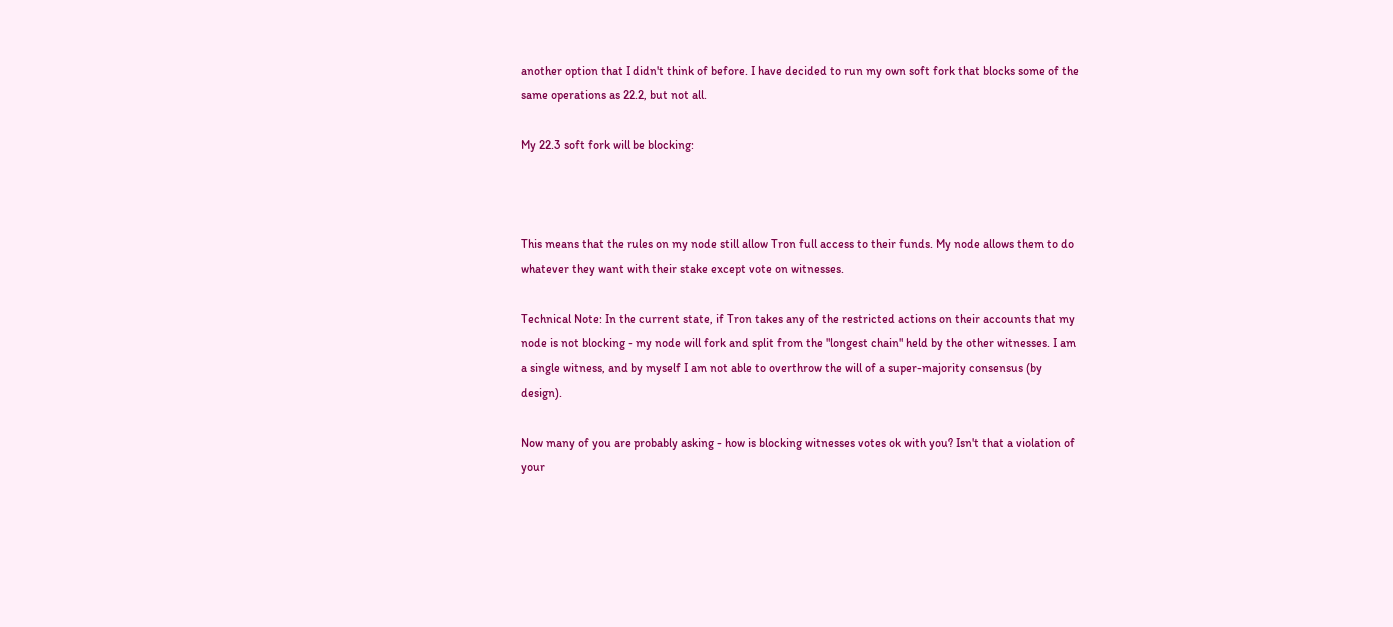another option that I didn't think of before. I have decided to run my own soft fork that blocks some of the same operations as 22.2, but not all.

My 22.3 soft fork will be blocking:



This means that the rules on my node still allow Tron full access to their funds. My node allows them to do whatever they want with their stake except vote on witnesses.

Technical Note: In the current state, if Tron takes any of the restricted actions on their accounts that my node is not blocking - my node will fork and split from the "longest chain" held by the other witnesses. I am a single witness, and by myself I am not able to overthrow the will of a super-majority consensus (by design).

Now many of you are probably asking - how is blocking witnesses votes ok with you? Isn't that a violation of your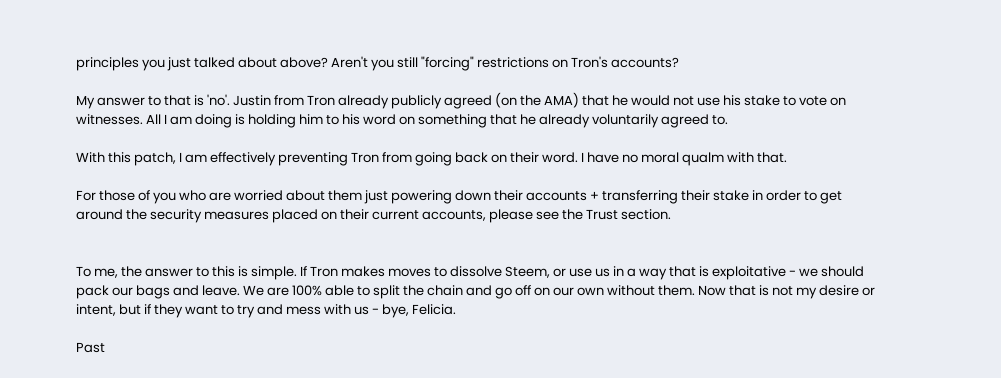principles you just talked about above? Aren't you still "forcing" restrictions on Tron's accounts?

My answer to that is 'no'. Justin from Tron already publicly agreed (on the AMA) that he would not use his stake to vote on witnesses. All I am doing is holding him to his word on something that he already voluntarily agreed to.

With this patch, I am effectively preventing Tron from going back on their word. I have no moral qualm with that.

For those of you who are worried about them just powering down their accounts + transferring their stake in order to get around the security measures placed on their current accounts, please see the Trust section.


To me, the answer to this is simple. If Tron makes moves to dissolve Steem, or use us in a way that is exploitative - we should pack our bags and leave. We are 100% able to split the chain and go off on our own without them. Now that is not my desire or intent, but if they want to try and mess with us - bye, Felicia.

Past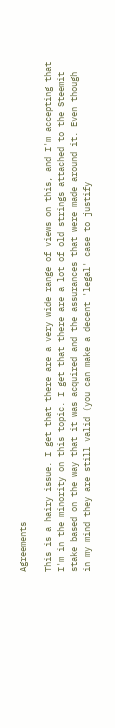Agreements

This is a hairy issue. I get that there are a very wide range of views on this, and I'm accepting that I'm in the minority on this topic. I get that there are a lot of old strings attached to the Steemit stake based on the way that it was acquired and the assurances that were made around it. Even though in my mind they are still valid (you can make a decent 'legal' case to justify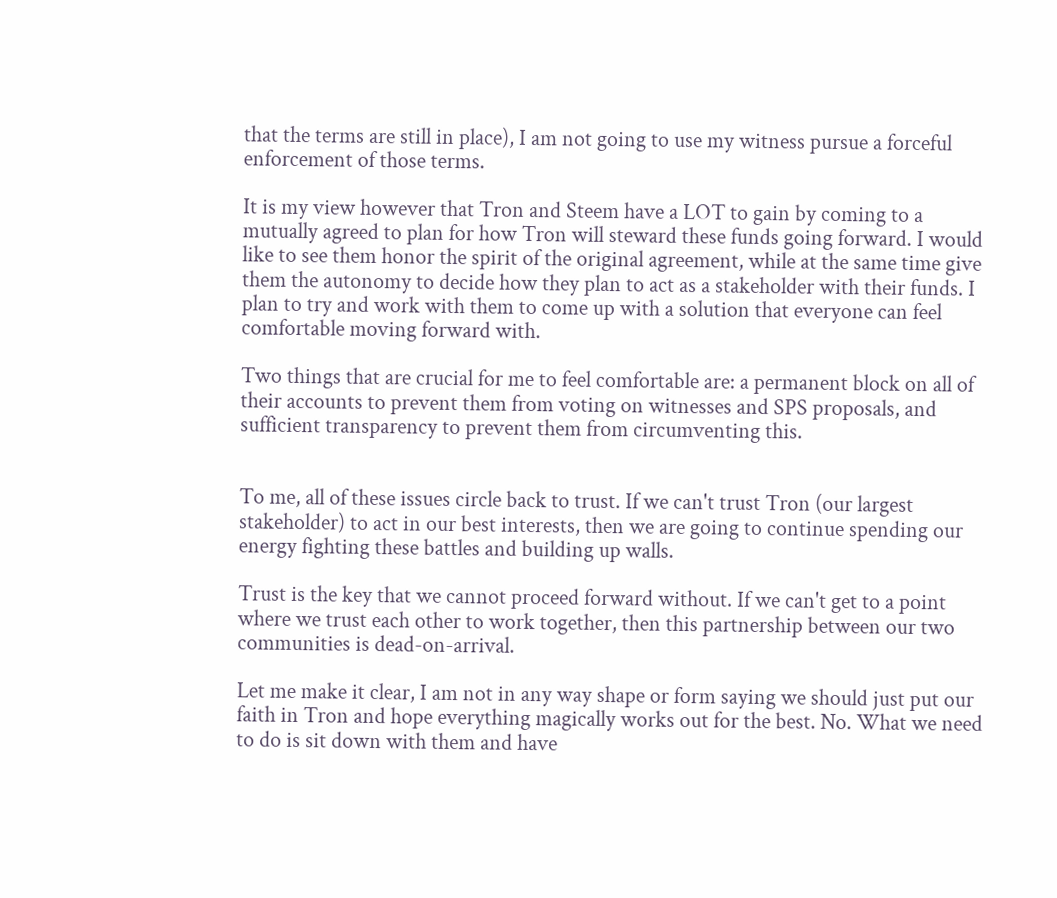that the terms are still in place), I am not going to use my witness pursue a forceful enforcement of those terms.

It is my view however that Tron and Steem have a LOT to gain by coming to a mutually agreed to plan for how Tron will steward these funds going forward. I would like to see them honor the spirit of the original agreement, while at the same time give them the autonomy to decide how they plan to act as a stakeholder with their funds. I plan to try and work with them to come up with a solution that everyone can feel comfortable moving forward with.

Two things that are crucial for me to feel comfortable are: a permanent block on all of their accounts to prevent them from voting on witnesses and SPS proposals, and sufficient transparency to prevent them from circumventing this.


To me, all of these issues circle back to trust. If we can't trust Tron (our largest stakeholder) to act in our best interests, then we are going to continue spending our energy fighting these battles and building up walls.

Trust is the key that we cannot proceed forward without. If we can't get to a point where we trust each other to work together, then this partnership between our two communities is dead-on-arrival.

Let me make it clear, I am not in any way shape or form saying we should just put our faith in Tron and hope everything magically works out for the best. No. What we need to do is sit down with them and have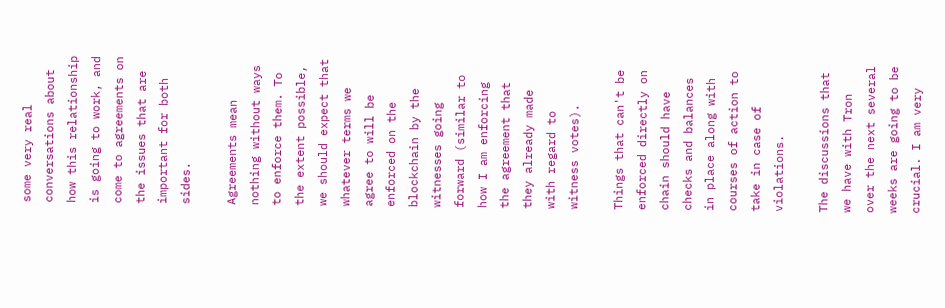some very real conversations about how this relationship is going to work, and come to agreements on the issues that are important for both sides.

Agreements mean nothing without ways to enforce them. To the extent possible, we should expect that whatever terms we agree to will be enforced on the blockchain by the witnesses going forward (similar to how I am enforcing the agreement that they already made with regard to witness votes).

Things that can't be enforced directly on chain should have checks and balances in place along with courses of action to take in case of violations.

The discussions that we have with Tron over the next several weeks are going to be crucial. I am very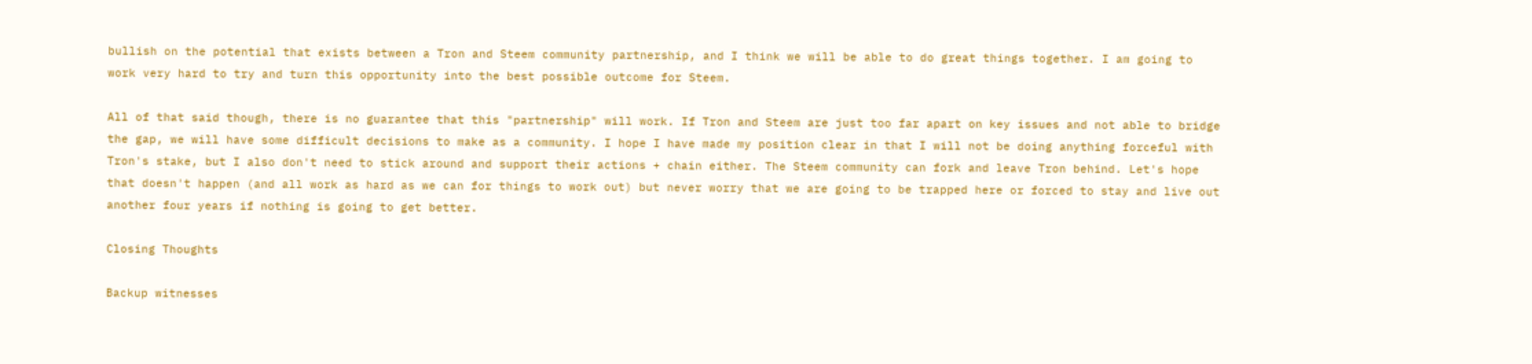bullish on the potential that exists between a Tron and Steem community partnership, and I think we will be able to do great things together. I am going to work very hard to try and turn this opportunity into the best possible outcome for Steem.

All of that said though, there is no guarantee that this "partnership" will work. If Tron and Steem are just too far apart on key issues and not able to bridge the gap, we will have some difficult decisions to make as a community. I hope I have made my position clear in that I will not be doing anything forceful with Tron's stake, but I also don't need to stick around and support their actions + chain either. The Steem community can fork and leave Tron behind. Let's hope that doesn't happen (and all work as hard as we can for things to work out) but never worry that we are going to be trapped here or forced to stay and live out another four years if nothing is going to get better.

Closing Thoughts

Backup witnesses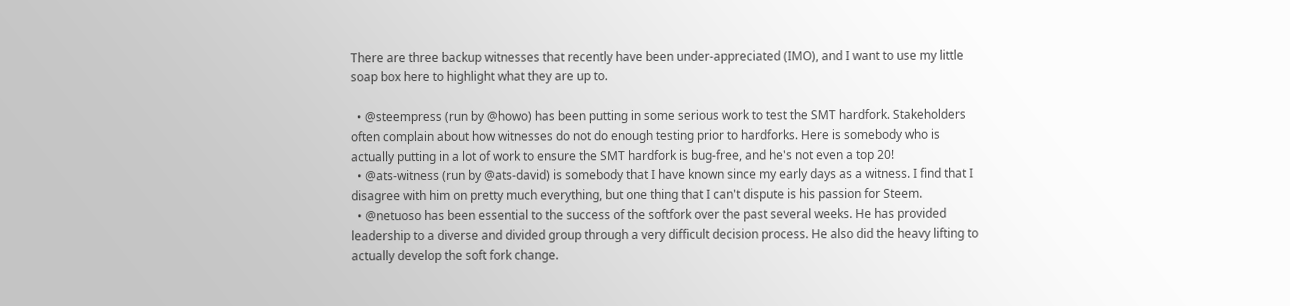There are three backup witnesses that recently have been under-appreciated (IMO), and I want to use my little soap box here to highlight what they are up to.

  • @steempress (run by @howo) has been putting in some serious work to test the SMT hardfork. Stakeholders often complain about how witnesses do not do enough testing prior to hardforks. Here is somebody who is actually putting in a lot of work to ensure the SMT hardfork is bug-free, and he's not even a top 20!
  • @ats-witness (run by @ats-david) is somebody that I have known since my early days as a witness. I find that I disagree with him on pretty much everything, but one thing that I can't dispute is his passion for Steem.
  • @netuoso has been essential to the success of the softfork over the past several weeks. He has provided leadership to a diverse and divided group through a very difficult decision process. He also did the heavy lifting to actually develop the soft fork change.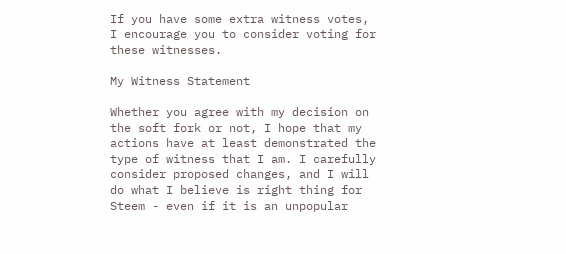If you have some extra witness votes, I encourage you to consider voting for these witnesses.

My Witness Statement

Whether you agree with my decision on the soft fork or not, I hope that my actions have at least demonstrated the type of witness that I am. I carefully consider proposed changes, and I will do what I believe is right thing for Steem - even if it is an unpopular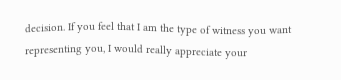decision. If you feel that I am the type of witness you want representing you, I would really appreciate your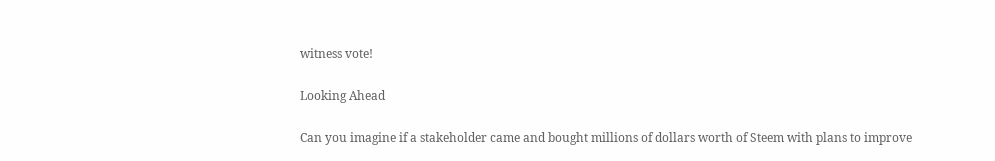witness vote!

Looking Ahead

Can you imagine if a stakeholder came and bought millions of dollars worth of Steem with plans to improve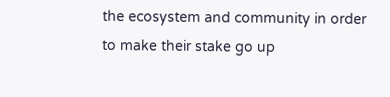the ecosystem and community in order to make their stake go up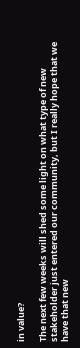in value?

The next few weeks will shed some light on what type of new stakeholder just entered our community, but I really hope that we have that new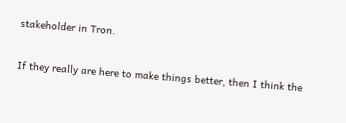stakeholder in Tron.

If they really are here to make things better, then I think the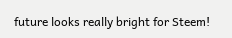future looks really bright for Steem!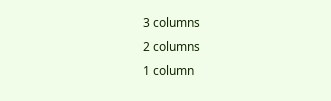3 columns
2 columns
1 column